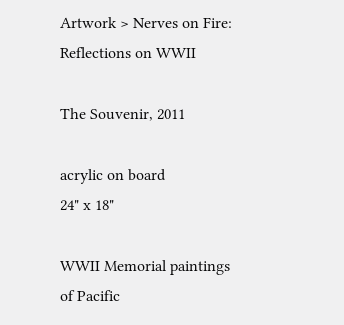Artwork > Nerves on Fire: Reflections on WWII

The Souvenir, 2011

acrylic on board
24" x 18"

WWII Memorial paintings of Pacific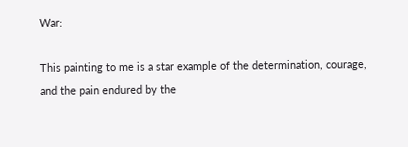War:

This painting to me is a star example of the determination, courage, and the pain endured by the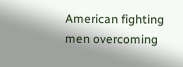American fighting men overcoming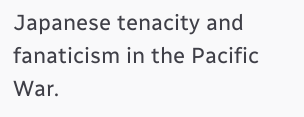Japanese tenacity and fanaticism in the Pacific War.